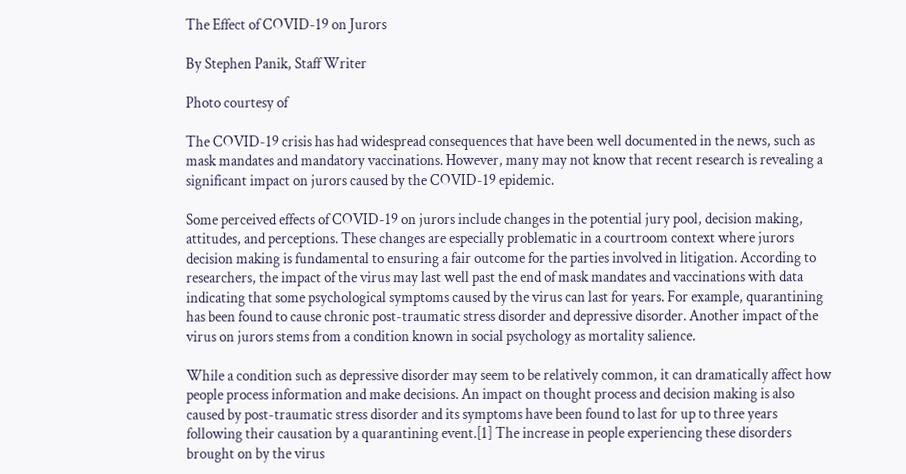The Effect of COVID-19 on Jurors

By Stephen Panik, Staff Writer

Photo courtesy of

The COVID-19 crisis has had widespread consequences that have been well documented in the news, such as mask mandates and mandatory vaccinations. However, many may not know that recent research is revealing a significant impact on jurors caused by the COVID-19 epidemic.

Some perceived effects of COVID-19 on jurors include changes in the potential jury pool, decision making, attitudes, and perceptions. These changes are especially problematic in a courtroom context where jurors decision making is fundamental to ensuring a fair outcome for the parties involved in litigation. According to researchers, the impact of the virus may last well past the end of mask mandates and vaccinations with data indicating that some psychological symptoms caused by the virus can last for years. For example, quarantining has been found to cause chronic post-traumatic stress disorder and depressive disorder. Another impact of the virus on jurors stems from a condition known in social psychology as mortality salience.

While a condition such as depressive disorder may seem to be relatively common, it can dramatically affect how people process information and make decisions. An impact on thought process and decision making is also caused by post-traumatic stress disorder and its symptoms have been found to last for up to three years following their causation by a quarantining event.[1] The increase in people experiencing these disorders brought on by the virus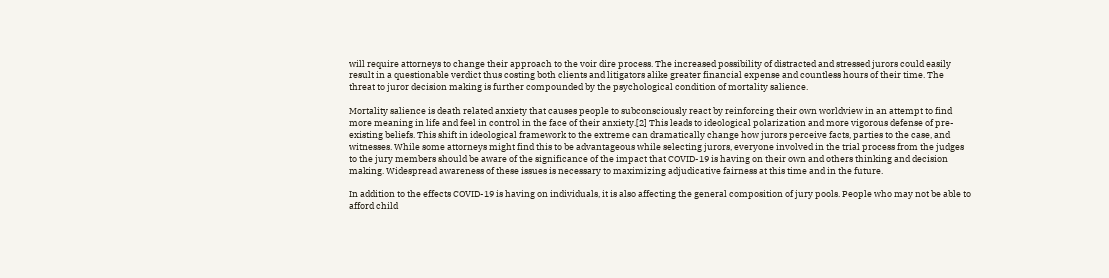will require attorneys to change their approach to the voir dire process. The increased possibility of distracted and stressed jurors could easily result in a questionable verdict thus costing both clients and litigators alike greater financial expense and countless hours of their time. The threat to juror decision making is further compounded by the psychological condition of mortality salience.

Mortality salience is death related anxiety that causes people to subconsciously react by reinforcing their own worldview in an attempt to find more meaning in life and feel in control in the face of their anxiety.[2] This leads to ideological polarization and more vigorous defense of pre-existing beliefs. This shift in ideological framework to the extreme can dramatically change how jurors perceive facts, parties to the case, and witnesses. While some attorneys might find this to be advantageous while selecting jurors, everyone involved in the trial process from the judges to the jury members should be aware of the significance of the impact that COVID-19 is having on their own and others thinking and decision making. Widespread awareness of these issues is necessary to maximizing adjudicative fairness at this time and in the future.

In addition to the effects COVID-19 is having on individuals, it is also affecting the general composition of jury pools. People who may not be able to afford child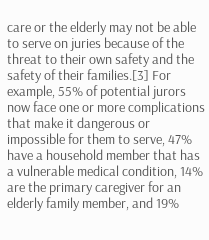care or the elderly may not be able to serve on juries because of the threat to their own safety and the safety of their families.[3] For example, 55% of potential jurors now face one or more complications that make it dangerous or impossible for them to serve, 47% have a household member that has a vulnerable medical condition, 14% are the primary caregiver for an elderly family member, and 19%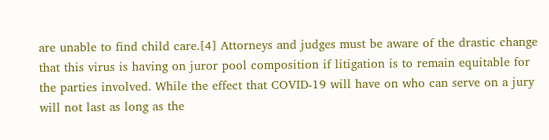are unable to find child care.[4] Attorneys and judges must be aware of the drastic change that this virus is having on juror pool composition if litigation is to remain equitable for the parties involved. While the effect that COVID-19 will have on who can serve on a jury will not last as long as the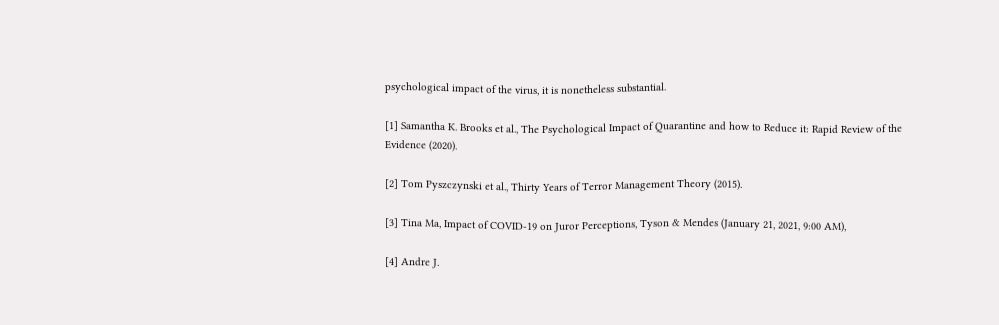psychological impact of the virus, it is nonetheless substantial.

[1] Samantha K. Brooks et al., The Psychological Impact of Quarantine and how to Reduce it: Rapid Review of the Evidence (2020).

[2] Tom Pyszczynski et al., Thirty Years of Terror Management Theory (2015).

[3] Tina Ma, Impact of COVID-19 on Juror Perceptions, Tyson & Mendes (January 21, 2021, 9:00 AM),

[4] Andre J.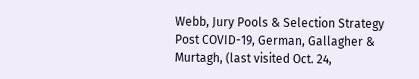Webb, Jury Pools & Selection Strategy Post COVID-19, German, Gallagher & Murtagh, (last visited Oct. 24,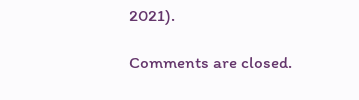2021).

Comments are closed.